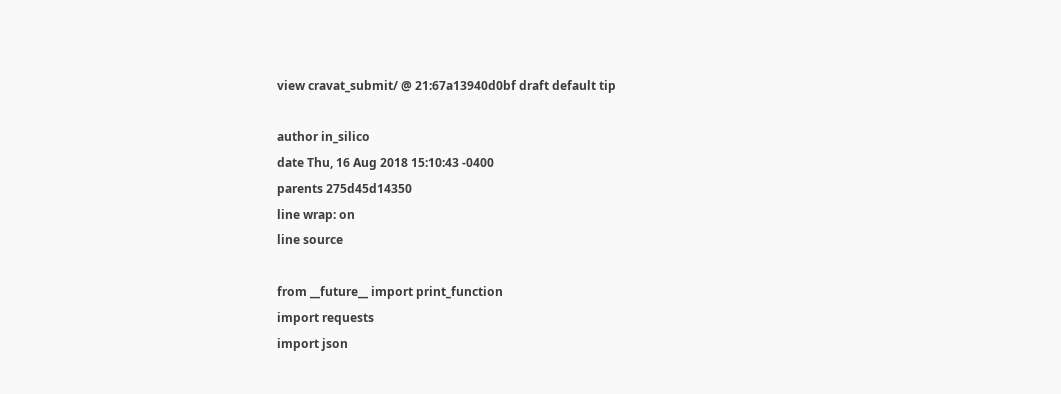view cravat_submit/ @ 21:67a13940d0bf draft default tip

author in_silico
date Thu, 16 Aug 2018 15:10:43 -0400
parents 275d45d14350
line wrap: on
line source

from __future__ import print_function
import requests
import json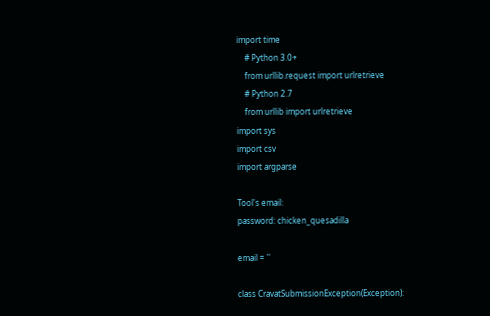import time
    # Python 3.0+
    from urllib.request import urlretrieve
    # Python 2.7
    from urllib import urlretrieve
import sys
import csv
import argparse

Tool's email:
password: chicken_quesadilla

email = ''

class CravatSubmissionException(Exception):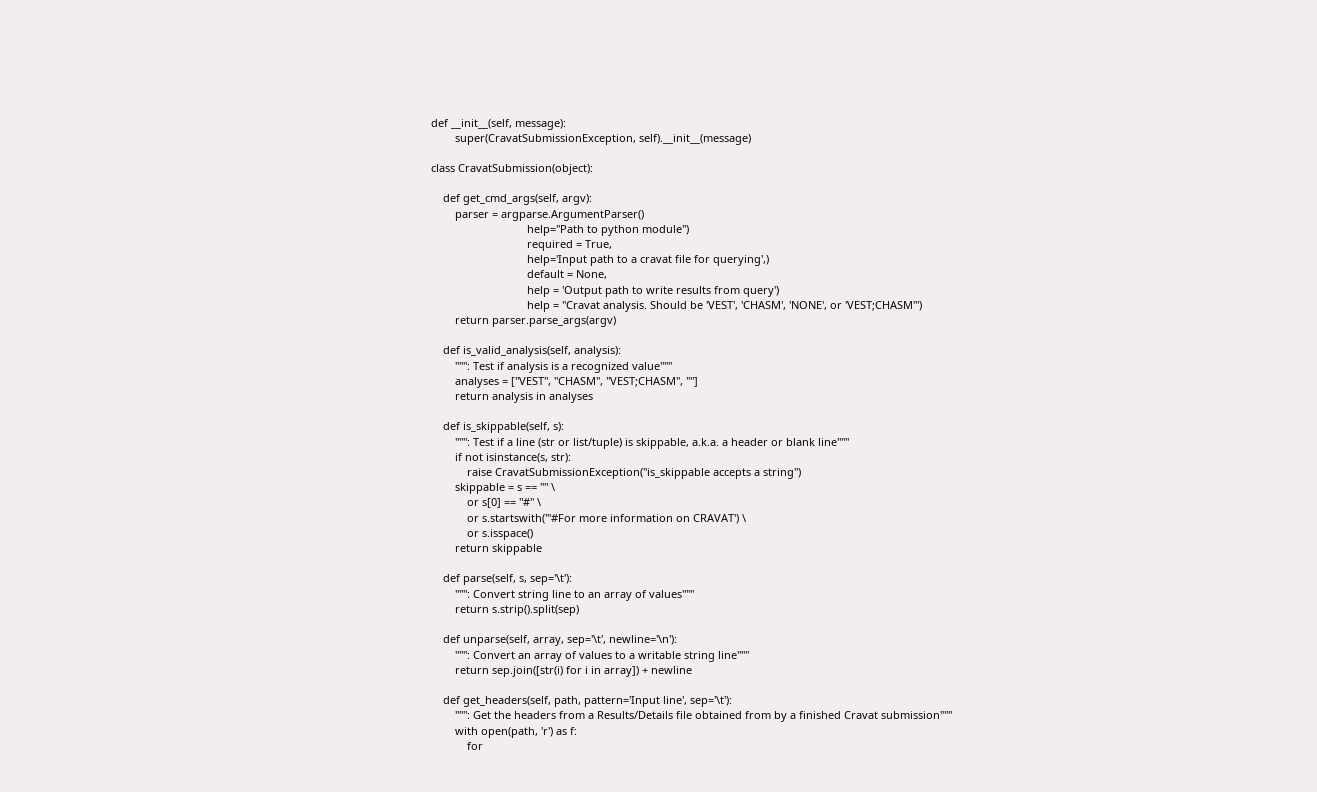def __init__(self, message):
        super(CravatSubmissionException, self).__init__(message)

class CravatSubmission(object):

    def get_cmd_args(self, argv):
        parser = argparse.ArgumentParser()
                                help="Path to python module")
                                required = True,
                                help='Input path to a cravat file for querying',)
                                default = None,
                                help = 'Output path to write results from query')
                                help = "Cravat analysis. Should be 'VEST', 'CHASM', 'NONE', or 'VEST;CHASM'")
        return parser.parse_args(argv)

    def is_valid_analysis(self, analysis):
        """: Test if analysis is a recognized value"""
        analyses = ["VEST", "CHASM", "VEST;CHASM", ""]
        return analysis in analyses

    def is_skippable(self, s):
        """: Test if a line (str or list/tuple) is skippable, a.k.a. a header or blank line"""
        if not isinstance(s, str):
            raise CravatSubmissionException("is_skippable accepts a string")
        skippable = s == "" \
            or s[0] == "#" \
            or s.startswith('"#For more information on CRAVAT') \
            or s.isspace()
        return skippable

    def parse(self, s, sep='\t'):
        """: Convert string line to an array of values"""
        return s.strip().split(sep)

    def unparse(self, array, sep='\t', newline='\n'):
        """: Convert an array of values to a writable string line"""
        return sep.join([str(i) for i in array]) + newline

    def get_headers(self, path, pattern='Input line', sep='\t'):
        """: Get the headers from a Results/Details file obtained from by a finished Cravat submission"""
        with open(path, 'r') as f:
            for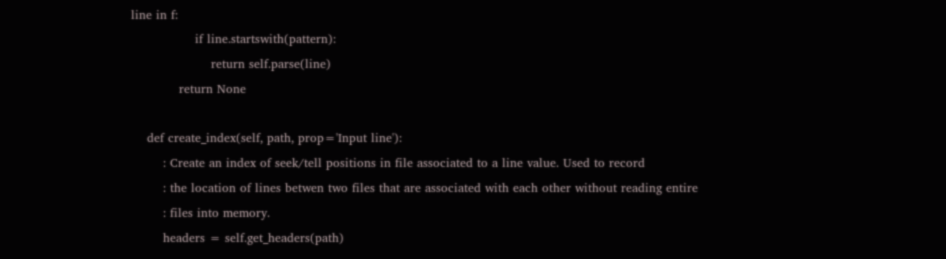line in f:
                if line.startswith(pattern):
                    return self.parse(line)
            return None

    def create_index(self, path, prop='Input line'):
        : Create an index of seek/tell positions in file associated to a line value. Used to record
        : the location of lines betwen two files that are associated with each other without reading entire
        : files into memory.
        headers = self.get_headers(path)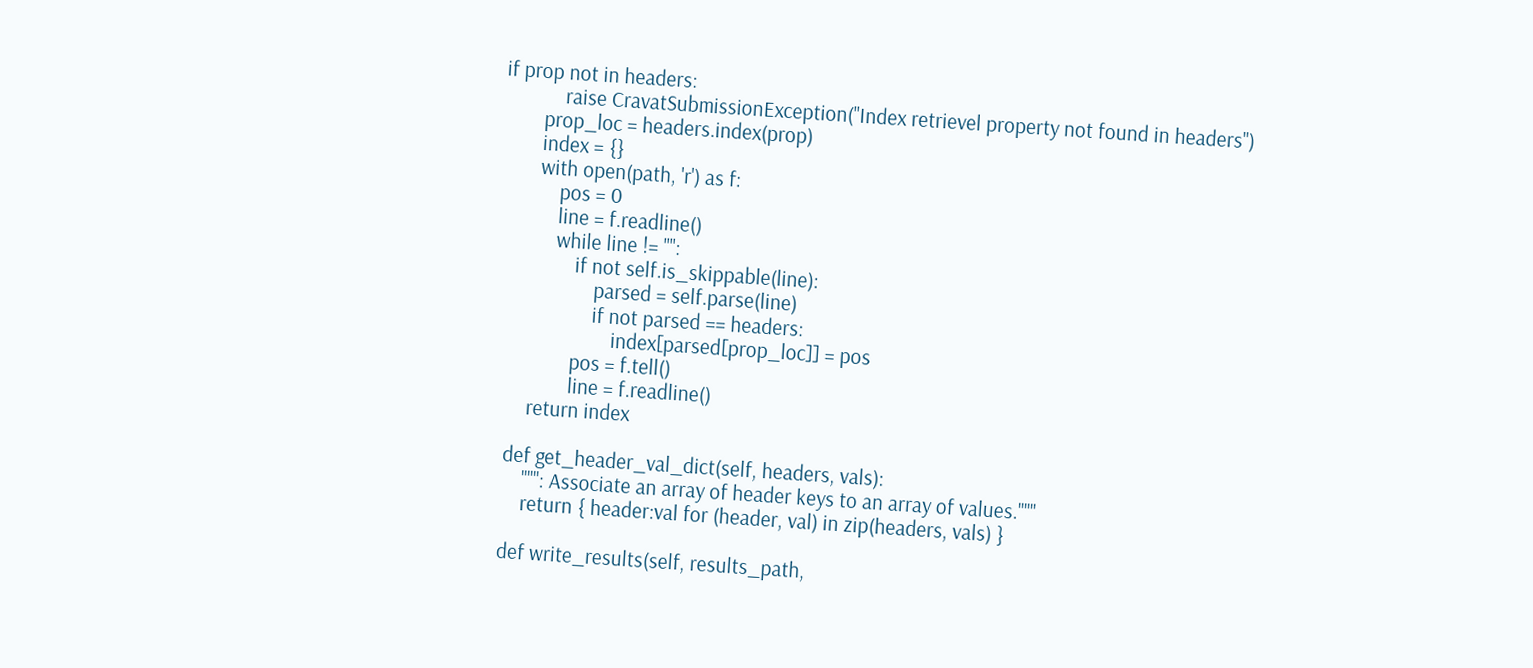if prop not in headers:
            raise CravatSubmissionException("Index retrievel property not found in headers")
        prop_loc = headers.index(prop)
        index = {}
        with open(path, 'r') as f:
            pos = 0
            line = f.readline()
            while line != "":
                if not self.is_skippable(line):
                    parsed = self.parse(line)
                    if not parsed == headers:
                        index[parsed[prop_loc]] = pos
                pos = f.tell()
                line = f.readline()
        return index

    def get_header_val_dict(self, headers, vals):
        """: Associate an array of header keys to an array of values."""
        return { header:val for (header, val) in zip(headers, vals) }

    def write_results(self, results_path,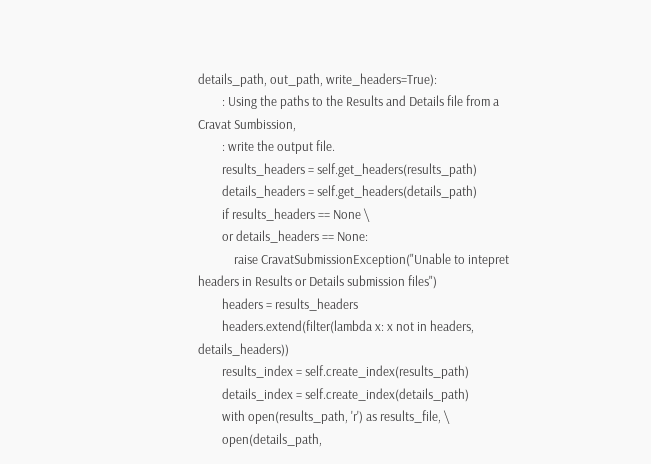details_path, out_path, write_headers=True):
        : Using the paths to the Results and Details file from a Cravat Sumbission,
        : write the output file.
        results_headers = self.get_headers(results_path)
        details_headers = self.get_headers(details_path)
        if results_headers == None \
        or details_headers == None:
            raise CravatSubmissionException("Unable to intepret headers in Results or Details submission files")
        headers = results_headers
        headers.extend(filter(lambda x: x not in headers, details_headers))
        results_index = self.create_index(results_path)
        details_index = self.create_index(details_path)
        with open(results_path, 'r') as results_file, \
        open(details_path,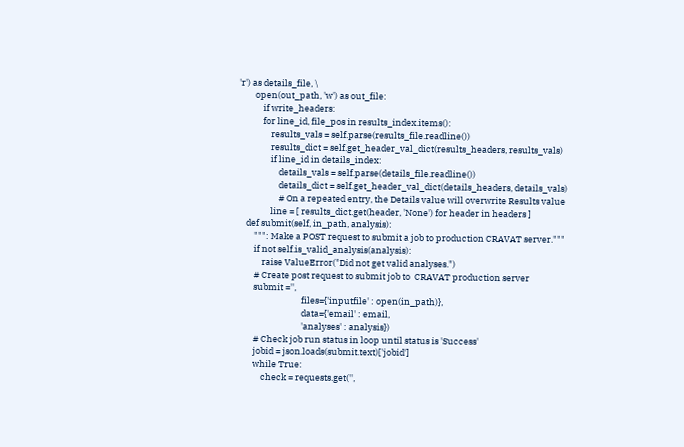'r') as details_file, \
        open(out_path, 'w') as out_file:
            if write_headers:
            for line_id, file_pos in results_index.items():
                results_vals = self.parse(results_file.readline())
                results_dict = self.get_header_val_dict(results_headers, results_vals)
                if line_id in details_index:
                    details_vals = self.parse(details_file.readline())
                    details_dict = self.get_header_val_dict(details_headers, details_vals)
                    # On a repeated entry, the Details value will overwrite Results value
                line = [ results_dict.get(header, 'None') for header in headers ]
    def submit(self, in_path, analysis):
        """: Make a POST request to submit a job to production CRAVAT server."""
        if not self.is_valid_analysis(analysis):
            raise ValueError("Did not get valid analyses.")
        # Create post request to submit job to  CRAVAT production server
        submit ='',
                                files={'inputfile' : open(in_path)},
                                data={'email' : email,
                                'analyses' : analysis})
        # Check job run status in loop until status is 'Success'
        jobid = json.loads(submit.text)['jobid']
        while True:
            check = requests.get('',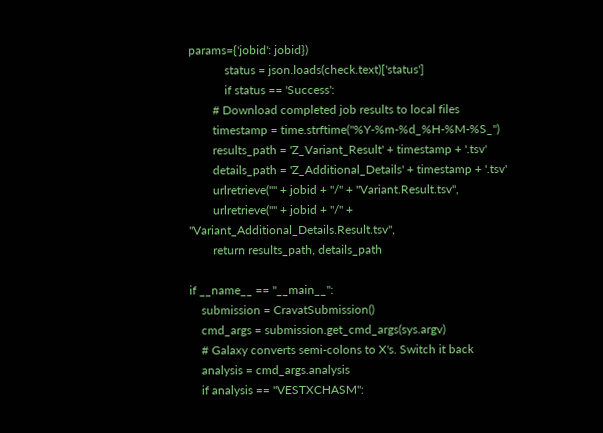params={'jobid': jobid})
            status = json.loads(check.text)['status']
            if status == 'Success':
        # Download completed job results to local files
        timestamp = time.strftime("%Y-%m-%d_%H-%M-%S_")
        results_path = 'Z_Variant_Result' + timestamp + '.tsv'
        details_path = 'Z_Additional_Details' + timestamp + '.tsv'
        urlretrieve("" + jobid + "/" + "Variant.Result.tsv",
        urlretrieve("" + jobid + "/" + "Variant_Additional_Details.Result.tsv",
        return results_path, details_path

if __name__ == "__main__":
    submission = CravatSubmission()
    cmd_args = submission.get_cmd_args(sys.argv)
    # Galaxy converts semi-colons to X's. Switch it back
    analysis = cmd_args.analysis
    if analysis == "VESTXCHASM":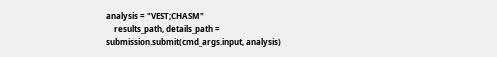analysis = "VEST;CHASM"
    results_path, details_path = submission.submit(cmd_args.input, analysis)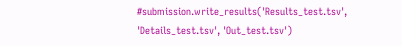#submission.write_results('Results_test.tsv', 'Details_test.tsv', 'Out_test.tsv')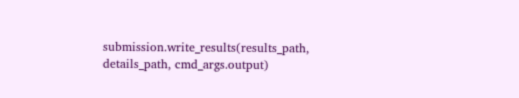submission.write_results(results_path, details_path, cmd_args.output)